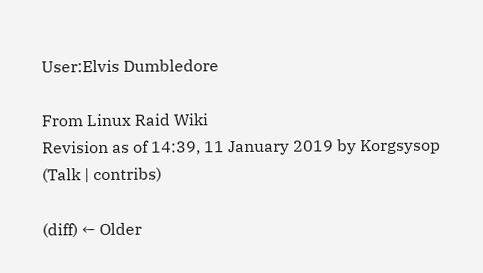User:Elvis Dumbledore

From Linux Raid Wiki
Revision as of 14:39, 11 January 2019 by Korgsysop (Talk | contribs)

(diff) ← Older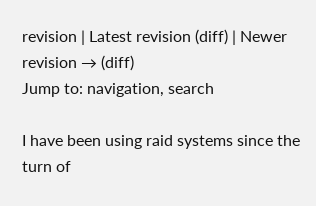revision | Latest revision (diff) | Newer revision → (diff)
Jump to: navigation, search

I have been using raid systems since the turn of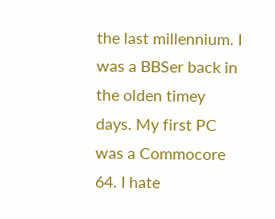the last millennium. I was a BBSer back in the olden timey days. My first PC was a Commocore 64. I hate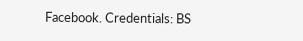Facebook. Credentials: BS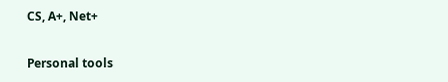CS, A+, Net+

Personal tools